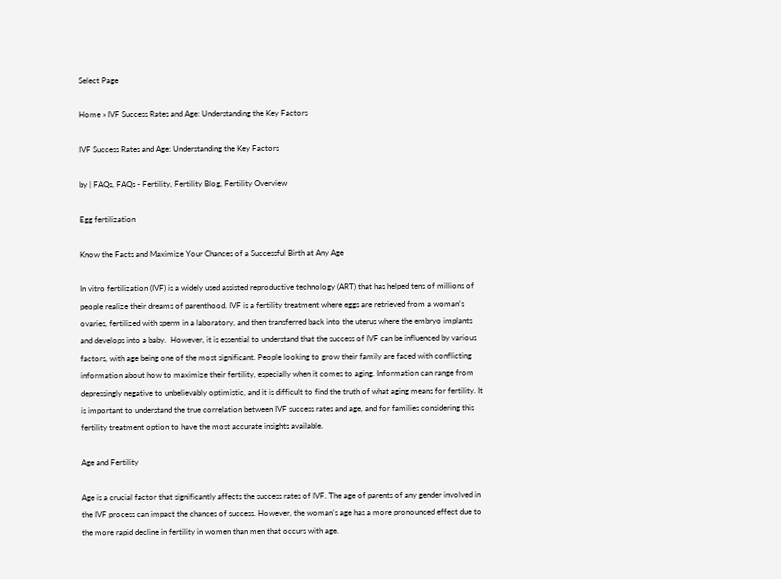Select Page

Home » IVF Success Rates and Age: Understanding the Key Factors

IVF Success Rates and Age: Understanding the Key Factors

by | FAQs, FAQs - Fertility, Fertility Blog, Fertility Overview

Egg fertilization

Know the Facts and Maximize Your Chances of a Successful Birth at Any Age

In vitro fertilization (IVF) is a widely used assisted reproductive technology (ART) that has helped tens of millions of people realize their dreams of parenthood. IVF is a fertility treatment where eggs are retrieved from a woman’s ovaries, fertilized with sperm in a laboratory, and then transferred back into the uterus where the embryo implants and develops into a baby.  However, it is essential to understand that the success of IVF can be influenced by various factors, with age being one of the most significant. People looking to grow their family are faced with conflicting information about how to maximize their fertility, especially when it comes to aging. Information can range from depressingly negative to unbelievably optimistic, and it is difficult to find the truth of what aging means for fertility. It is important to understand the true correlation between IVF success rates and age, and for families considering this fertility treatment option to have the most accurate insights available.

Age and Fertility

Age is a crucial factor that significantly affects the success rates of IVF. The age of parents of any gender involved in the IVF process can impact the chances of success. However, the woman’s age has a more pronounced effect due to the more rapid decline in fertility in women than men that occurs with age.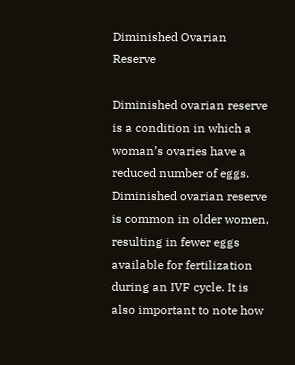Diminished Ovarian Reserve

Diminished ovarian reserve is a condition in which a woman’s ovaries have a reduced number of eggs. Diminished ovarian reserve is common in older women, resulting in fewer eggs available for fertilization during an IVF cycle. It is also important to note how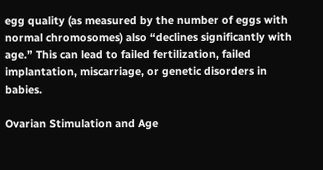egg quality (as measured by the number of eggs with normal chromosomes) also “declines significantly with age.” This can lead to failed fertilization, failed implantation, miscarriage, or genetic disorders in babies.

Ovarian Stimulation and Age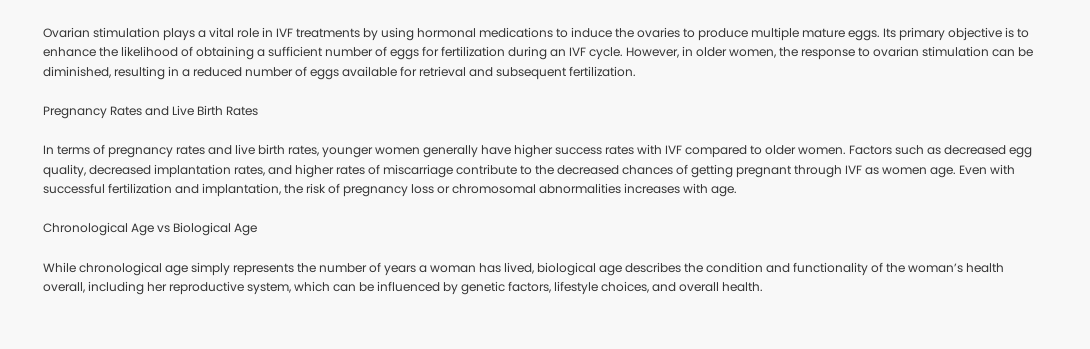Ovarian stimulation plays a vital role in IVF treatments by using hormonal medications to induce the ovaries to produce multiple mature eggs. Its primary objective is to enhance the likelihood of obtaining a sufficient number of eggs for fertilization during an IVF cycle. However, in older women, the response to ovarian stimulation can be diminished, resulting in a reduced number of eggs available for retrieval and subsequent fertilization.

Pregnancy Rates and Live Birth Rates

In terms of pregnancy rates and live birth rates, younger women generally have higher success rates with IVF compared to older women. Factors such as decreased egg quality, decreased implantation rates, and higher rates of miscarriage contribute to the decreased chances of getting pregnant through IVF as women age. Even with successful fertilization and implantation, the risk of pregnancy loss or chromosomal abnormalities increases with age.

Chronological Age vs Biological Age

While chronological age simply represents the number of years a woman has lived, biological age describes the condition and functionality of the woman’s health overall, including her reproductive system, which can be influenced by genetic factors, lifestyle choices, and overall health.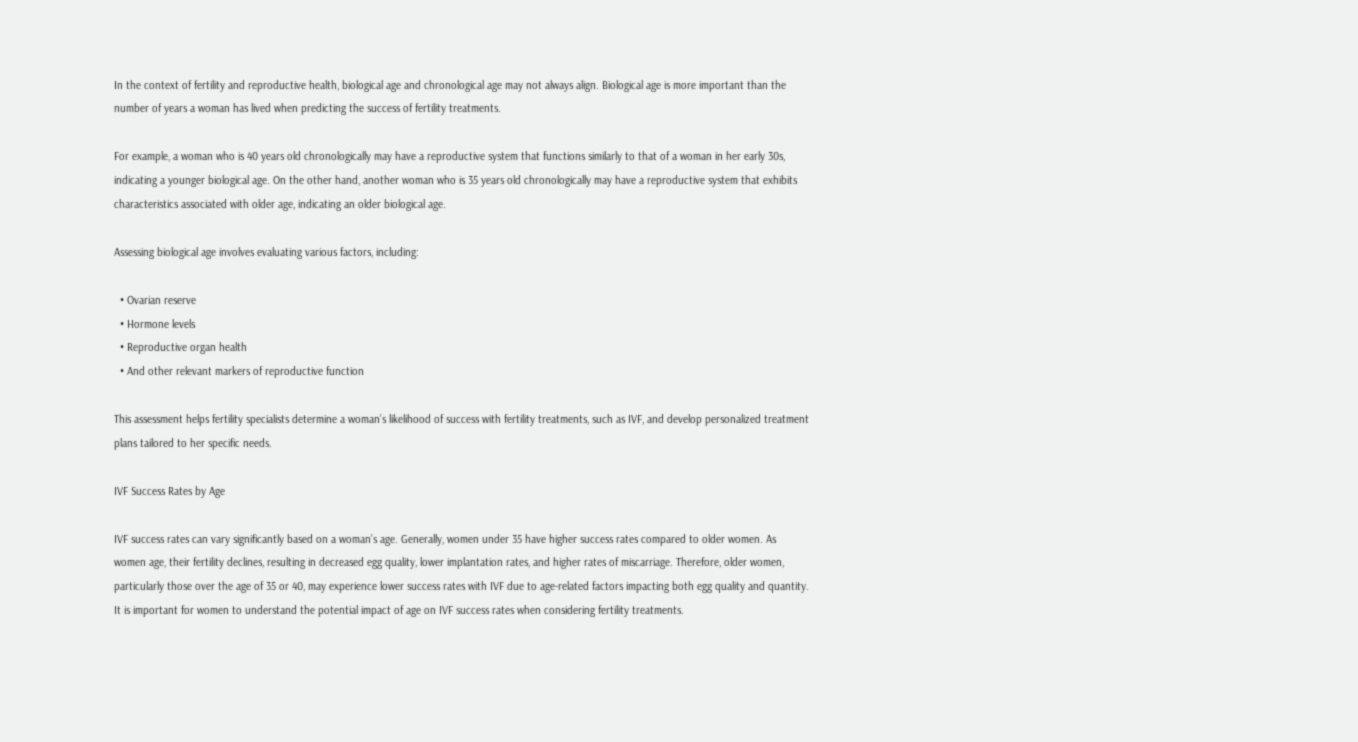In the context of fertility and reproductive health, biological age and chronological age may not always align. Biological age is more important than the number of years a woman has lived when predicting the success of fertility treatments.

For example, a woman who is 40 years old chronologically may have a reproductive system that functions similarly to that of a woman in her early 30s, indicating a younger biological age. On the other hand, another woman who is 35 years old chronologically may have a reproductive system that exhibits characteristics associated with older age, indicating an older biological age.

Assessing biological age involves evaluating various factors, including:

  • Ovarian reserve
  • Hormone levels
  • Reproductive organ health
  • And other relevant markers of reproductive function

This assessment helps fertility specialists determine a woman’s likelihood of success with fertility treatments, such as IVF, and develop personalized treatment plans tailored to her specific needs.

IVF Success Rates by Age

IVF success rates can vary significantly based on a woman’s age. Generally, women under 35 have higher success rates compared to older women. As women age, their fertility declines, resulting in decreased egg quality, lower implantation rates, and higher rates of miscarriage. Therefore, older women, particularly those over the age of 35 or 40, may experience lower success rates with IVF due to age-related factors impacting both egg quality and quantity. It is important for women to understand the potential impact of age on IVF success rates when considering fertility treatments.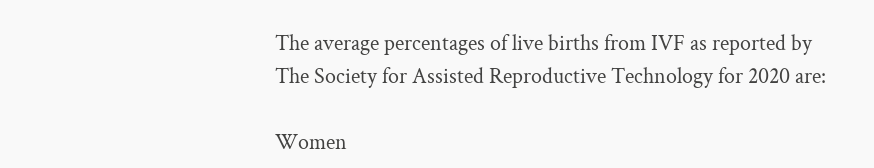The average percentages of live births from IVF as reported by
The Society for Assisted Reproductive Technology for 2020 are:

Women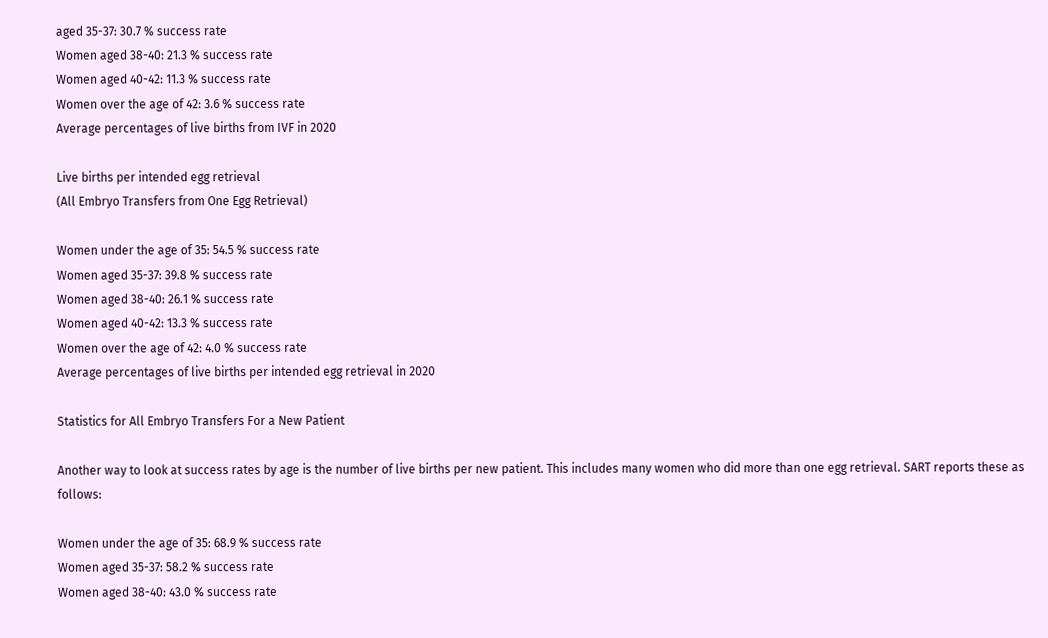aged 35-37: 30.7 % success rate
Women aged 38-40: 21.3 % success rate
Women aged 40-42: 11.3 % success rate
Women over the age of 42: 3.6 % success rate
Average percentages of live births from IVF in 2020

Live births per intended egg retrieval
(All Embryo Transfers from One Egg Retrieval)

Women under the age of 35: 54.5 % success rate
Women aged 35-37: 39.8 % success rate
Women aged 38-40: 26.1 % success rate
Women aged 40-42: 13.3 % success rate
Women over the age of 42: 4.0 % success rate
Average percentages of live births per intended egg retrieval in 2020

Statistics for All Embryo Transfers For a New Patient

Another way to look at success rates by age is the number of live births per new patient. This includes many women who did more than one egg retrieval. SART reports these as follows:

Women under the age of 35: 68.9 % success rate
Women aged 35-37: 58.2 % success rate
Women aged 38-40: 43.0 % success rate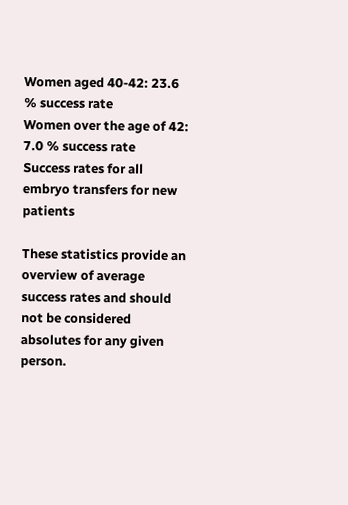Women aged 40-42: 23.6 % success rate
Women over the age of 42: 7.0 % success rate
Success rates for all embryo transfers for new patients

These statistics provide an overview of average success rates and should not be considered absolutes for any given person.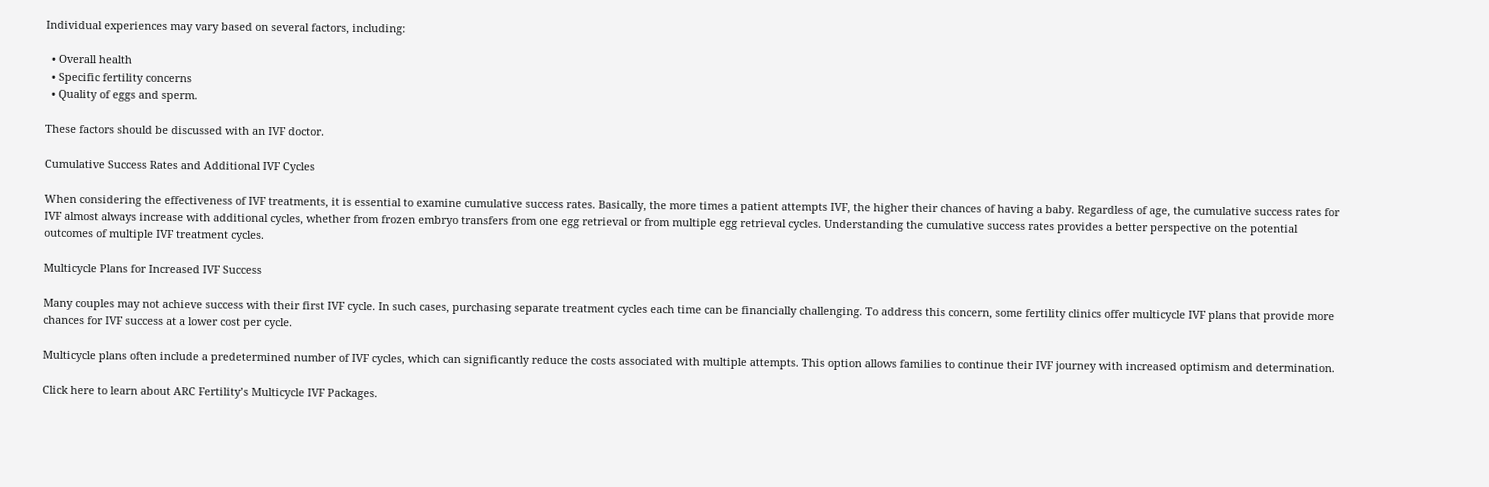Individual experiences may vary based on several factors, including:

  • Overall health
  • Specific fertility concerns
  • Quality of eggs and sperm.

These factors should be discussed with an IVF doctor.

Cumulative Success Rates and Additional IVF Cycles

When considering the effectiveness of IVF treatments, it is essential to examine cumulative success rates. Basically, the more times a patient attempts IVF, the higher their chances of having a baby. Regardless of age, the cumulative success rates for IVF almost always increase with additional cycles, whether from frozen embryo transfers from one egg retrieval or from multiple egg retrieval cycles. Understanding the cumulative success rates provides a better perspective on the potential outcomes of multiple IVF treatment cycles.

Multicycle Plans for Increased IVF Success

Many couples may not achieve success with their first IVF cycle. In such cases, purchasing separate treatment cycles each time can be financially challenging. To address this concern, some fertility clinics offer multicycle IVF plans that provide more chances for IVF success at a lower cost per cycle.

Multicycle plans often include a predetermined number of IVF cycles, which can significantly reduce the costs associated with multiple attempts. This option allows families to continue their IVF journey with increased optimism and determination.

Click here to learn about ARC Fertility’s Multicycle IVF Packages.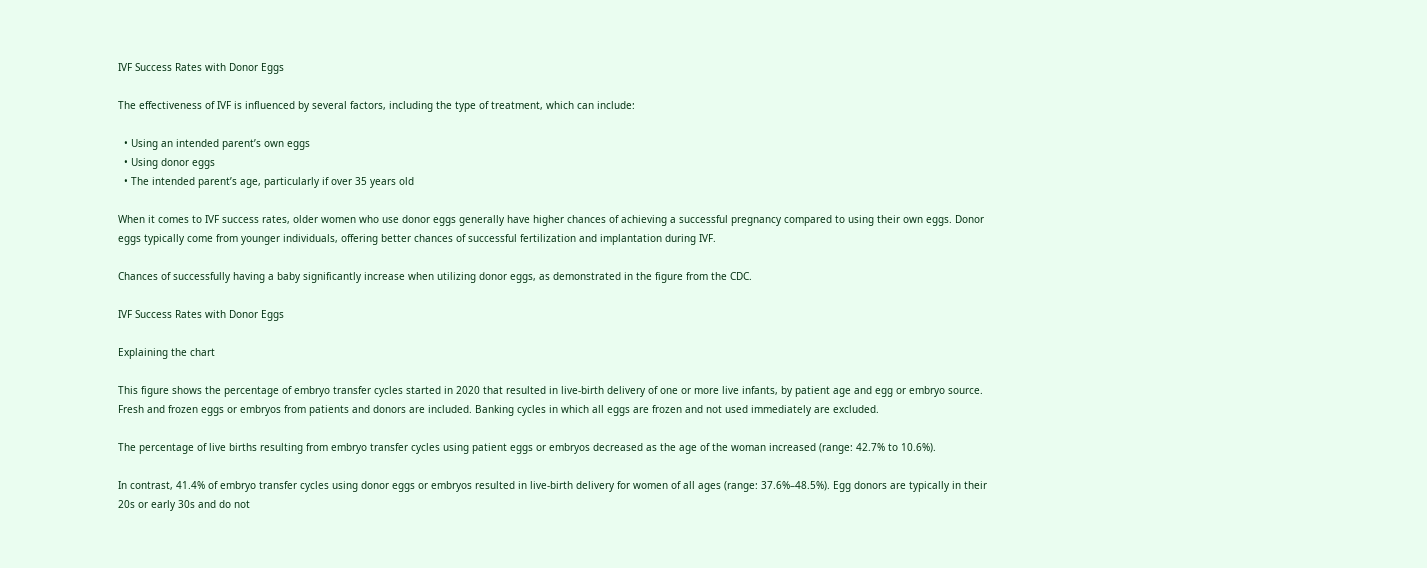IVF Success Rates with Donor Eggs

The effectiveness of IVF is influenced by several factors, including the type of treatment, which can include:

  • Using an intended parent’s own eggs
  • Using donor eggs
  • The intended parent’s age, particularly if over 35 years old

When it comes to IVF success rates, older women who use donor eggs generally have higher chances of achieving a successful pregnancy compared to using their own eggs. Donor eggs typically come from younger individuals, offering better chances of successful fertilization and implantation during IVF.

Chances of successfully having a baby significantly increase when utilizing donor eggs, as demonstrated in the figure from the CDC.

IVF Success Rates with Donor Eggs

Explaining the chart

This figure shows the percentage of embryo transfer cycles started in 2020 that resulted in live-birth delivery of one or more live infants, by patient age and egg or embryo source. Fresh and frozen eggs or embryos from patients and donors are included. Banking cycles in which all eggs are frozen and not used immediately are excluded.

The percentage of live births resulting from embryo transfer cycles using patient eggs or embryos decreased as the age of the woman increased (range: 42.7% to 10.6%).

In contrast, 41.4% of embryo transfer cycles using donor eggs or embryos resulted in live-birth delivery for women of all ages (range: 37.6%–48.5%). Egg donors are typically in their 20s or early 30s and do not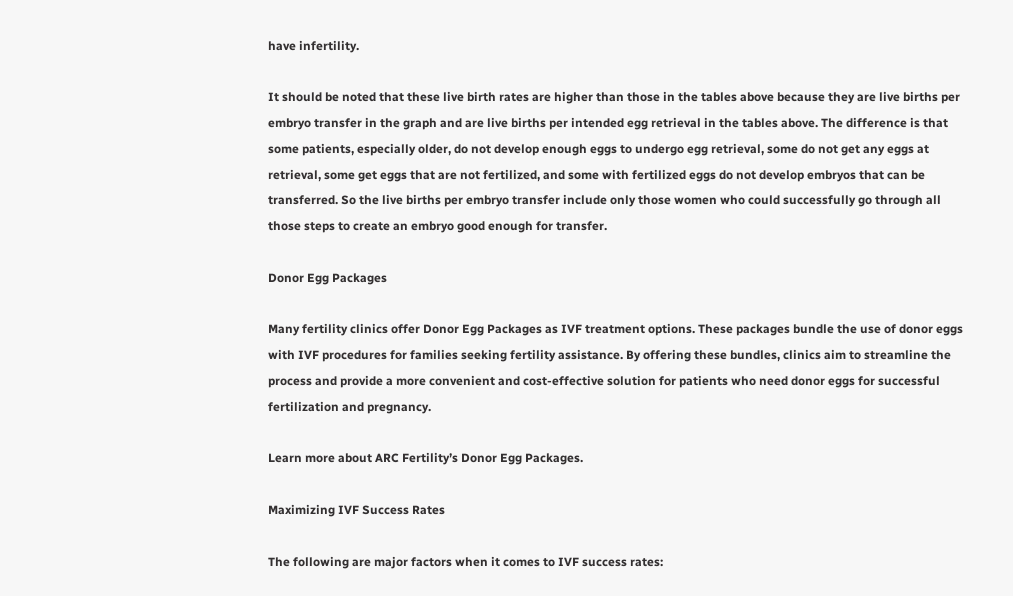have infertility.

It should be noted that these live birth rates are higher than those in the tables above because they are live births per embryo transfer in the graph and are live births per intended egg retrieval in the tables above. The difference is that some patients, especially older, do not develop enough eggs to undergo egg retrieval, some do not get any eggs at retrieval, some get eggs that are not fertilized, and some with fertilized eggs do not develop embryos that can be transferred. So the live births per embryo transfer include only those women who could successfully go through all those steps to create an embryo good enough for transfer.

Donor Egg Packages

Many fertility clinics offer Donor Egg Packages as IVF treatment options. These packages bundle the use of donor eggs with IVF procedures for families seeking fertility assistance. By offering these bundles, clinics aim to streamline the process and provide a more convenient and cost-effective solution for patients who need donor eggs for successful fertilization and pregnancy.

Learn more about ARC Fertility’s Donor Egg Packages.

Maximizing IVF Success Rates

The following are major factors when it comes to IVF success rates: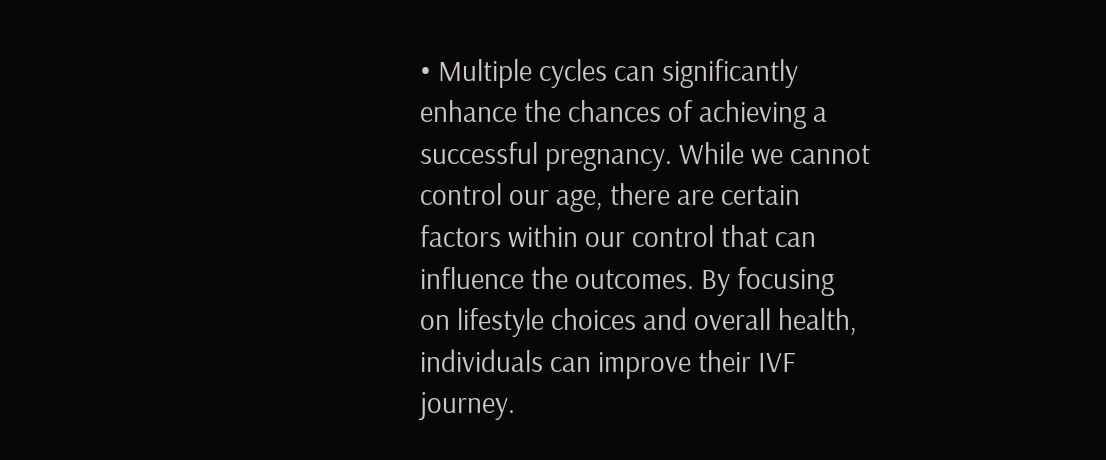• Multiple cycles can significantly enhance the chances of achieving a successful pregnancy. While we cannot control our age, there are certain factors within our control that can influence the outcomes. By focusing on lifestyle choices and overall health, individuals can improve their IVF journey.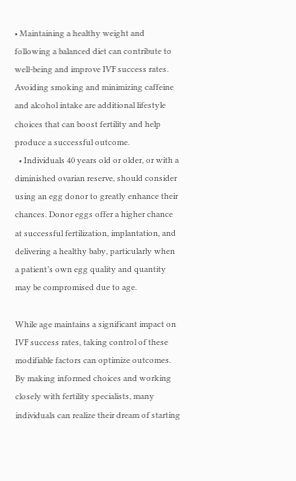• Maintaining a healthy weight and following a balanced diet can contribute to well-being and improve IVF success rates. Avoiding smoking and minimizing caffeine and alcohol intake are additional lifestyle choices that can boost fertility and help produce a successful outcome.
  • Individuals 40 years old or older, or with a diminished ovarian reserve, should consider using an egg donor to greatly enhance their chances. Donor eggs offer a higher chance at successful fertilization, implantation, and delivering a healthy baby, particularly when a patient’s own egg quality and quantity may be compromised due to age.

While age maintains a significant impact on IVF success rates, taking control of these modifiable factors can optimize outcomes. By making informed choices and working closely with fertility specialists, many individuals can realize their dream of starting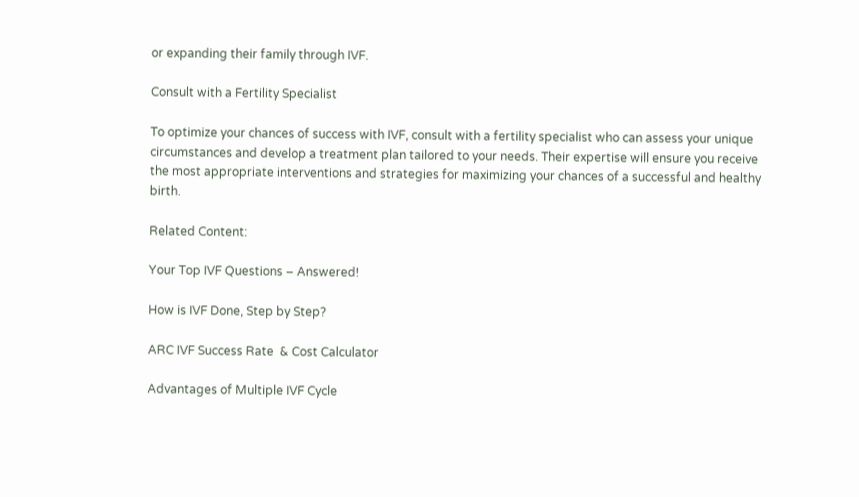or expanding their family through IVF.

Consult with a Fertility Specialist

To optimize your chances of success with IVF, consult with a fertility specialist who can assess your unique circumstances and develop a treatment plan tailored to your needs. Their expertise will ensure you receive the most appropriate interventions and strategies for maximizing your chances of a successful and healthy birth.

Related Content:

Your Top IVF Questions – Answered!

How is IVF Done, Step by Step?

ARC IVF Success Rate  & Cost Calculator

Advantages of Multiple IVF Cycle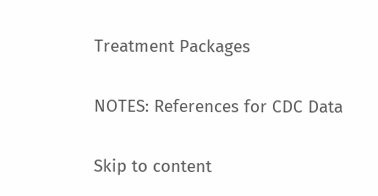Treatment Packages

NOTES: References for CDC Data

Skip to content